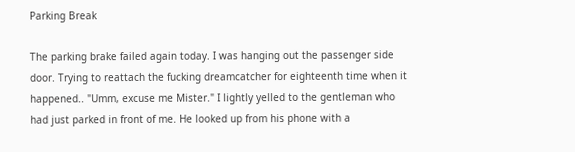Parking Break

The parking brake failed again today. I was hanging out the passenger side door. Trying to reattach the fucking dreamcatcher for eighteenth time when it happened.. "Umm, excuse me Mister." I lightly yelled to the gentleman who had just parked in front of me. He looked up from his phone with a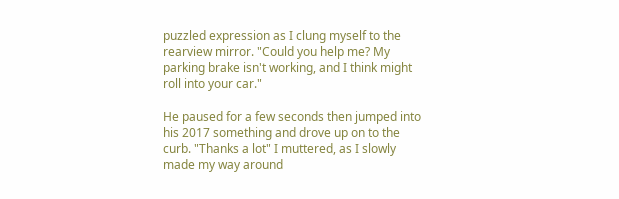puzzled expression as I clung myself to the rearview mirror. "Could you help me? My parking brake isn't working, and I think might roll into your car."

He paused for a few seconds then jumped into his 2017 something and drove up on to the curb. "Thanks a lot" I muttered, as I slowly made my way around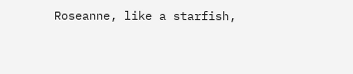Roseanne, like a starfish,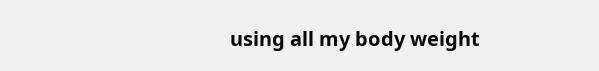using all my body weight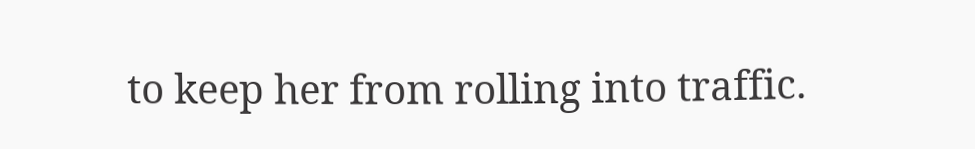to keep her from rolling into traffic.